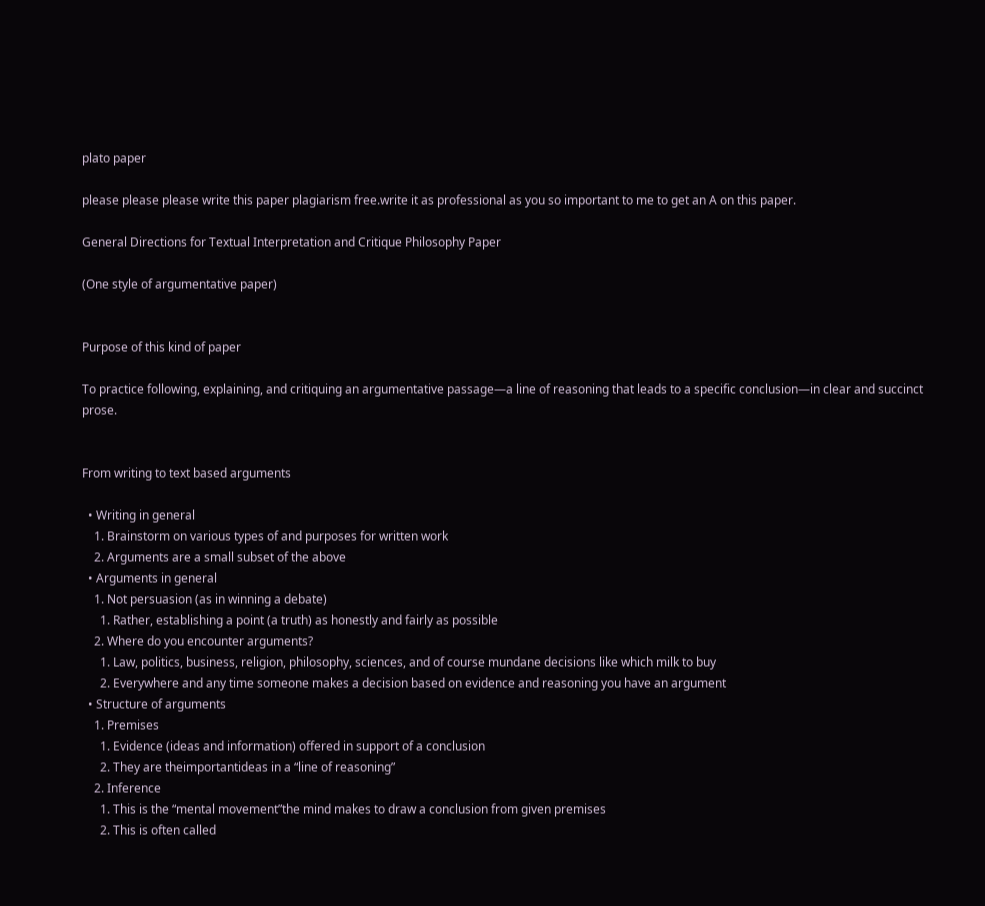plato paper

please please please write this paper plagiarism free.write it as professional as you so important to me to get an A on this paper.

General Directions for Textual Interpretation and Critique Philosophy Paper

(One style of argumentative paper)


Purpose of this kind of paper

To practice following, explaining, and critiquing an argumentative passage—a line of reasoning that leads to a specific conclusion—in clear and succinct prose.


From writing to text based arguments

  • Writing in general
    1. Brainstorm on various types of and purposes for written work
    2. Arguments are a small subset of the above
  • Arguments in general
    1. Not persuasion (as in winning a debate)
      1. Rather, establishing a point (a truth) as honestly and fairly as possible
    2. Where do you encounter arguments?
      1. Law, politics, business, religion, philosophy, sciences, and of course mundane decisions like which milk to buy
      2. Everywhere and any time someone makes a decision based on evidence and reasoning you have an argument
  • Structure of arguments
    1. Premises
      1. Evidence (ideas and information) offered in support of a conclusion
      2. They are theimportantideas in a “line of reasoning”
    2. Inference
      1. This is the “mental movement”the mind makes to draw a conclusion from given premises
      2. This is often called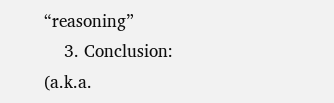“reasoning”
    3. Conclusion: (a.k.a.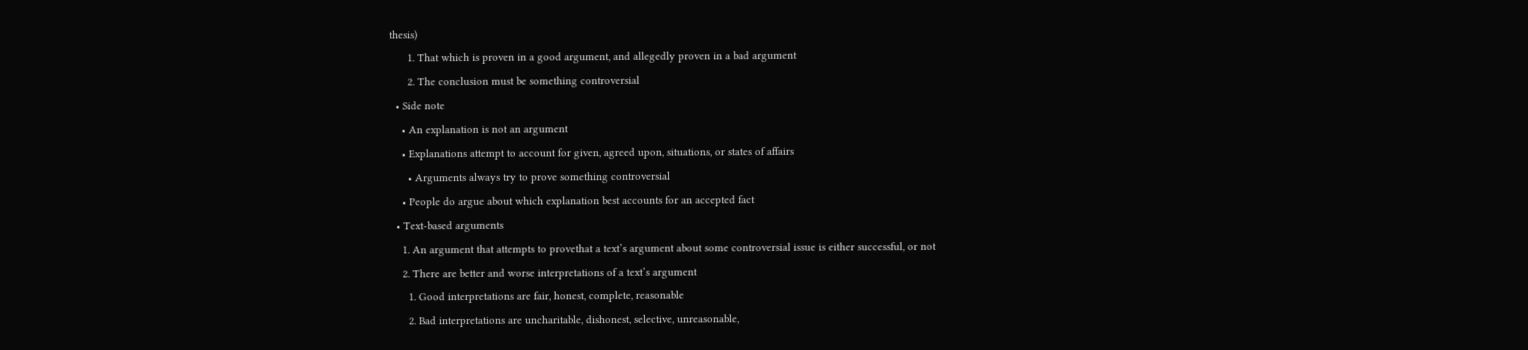thesis)
      1. That which is proven in a good argument, and allegedly proven in a bad argument
      2. The conclusion must be something controversial
  • Side note
    • An explanation is not an argument
    • Explanations attempt to account for given, agreed upon, situations, or states of affairs
      • Arguments always try to prove something controversial
    • People do argue about which explanation best accounts for an accepted fact
  • Text-based arguments
    1. An argument that attempts to provethat a text’s argument about some controversial issue is either successful, or not
    2. There are better and worse interpretations of a text’s argument
      1. Good interpretations are fair, honest, complete, reasonable
      2. Bad interpretations are uncharitable, dishonest, selective, unreasonable,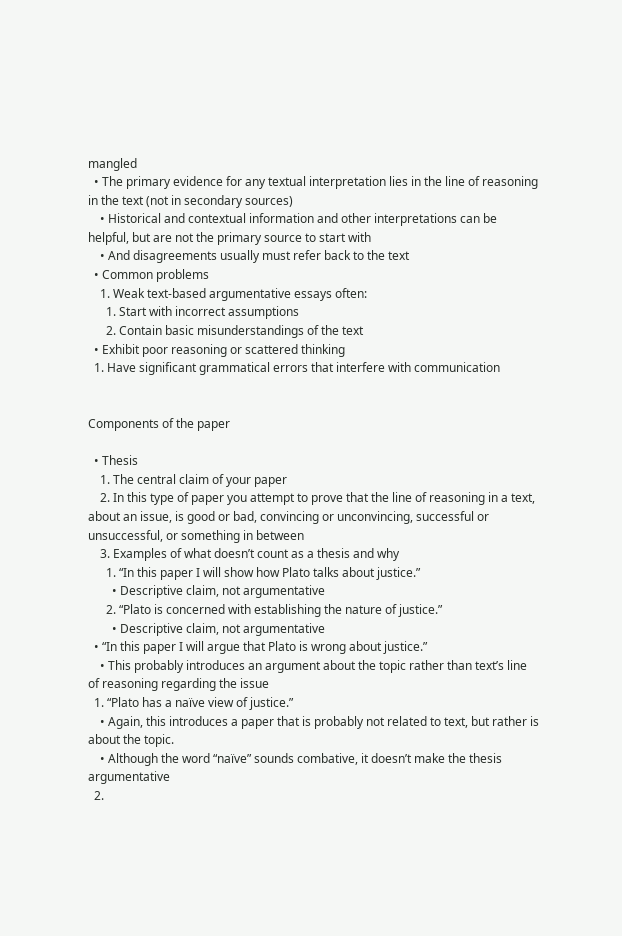mangled
  • The primary evidence for any textual interpretation lies in the line of reasoning in the text (not in secondary sources)
    • Historical and contextual information and other interpretations can be helpful, but are not the primary source to start with
    • And disagreements usually must refer back to the text
  • Common problems
    1. Weak text-based argumentative essays often:
      1. Start with incorrect assumptions
      2. Contain basic misunderstandings of the text
  • Exhibit poor reasoning or scattered thinking
  1. Have significant grammatical errors that interfere with communication


Components of the paper

  • Thesis
    1. The central claim of your paper
    2. In this type of paper you attempt to prove that the line of reasoning in a text, about an issue, is good or bad, convincing or unconvincing, successful or unsuccessful, or something in between
    3. Examples of what doesn’t count as a thesis and why
      1. “In this paper I will show how Plato talks about justice.”
        • Descriptive claim, not argumentative
      2. “Plato is concerned with establishing the nature of justice.”
        • Descriptive claim, not argumentative
  • “In this paper I will argue that Plato is wrong about justice.”
    • This probably introduces an argument about the topic rather than text’s line of reasoning regarding the issue
  1. “Plato has a naïve view of justice.”
    • Again, this introduces a paper that is probably not related to text, but rather is about the topic.
    • Although the word “naïve” sounds combative, it doesn’t make the thesis argumentative
  2.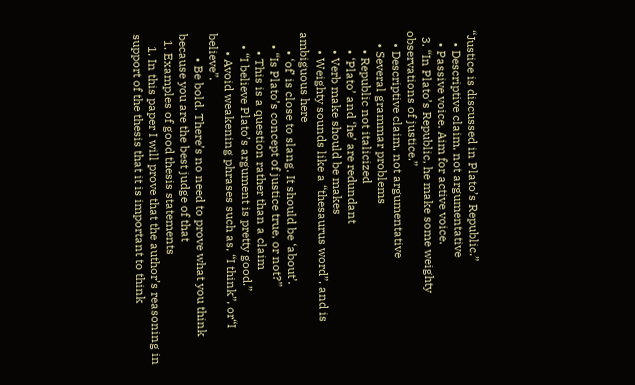“Justice is discussed in Plato’s Republic.”
    • Descriptive claim, not argumentative
    • Passive voice. Aim for active voice.
  3. “In Plato’s Republic, he make some weighty observations of justice.”
    • Descriptive claim, not argumentative
    • Several grammar problems
      • Republic not italicized
      • ‘Plato’ and ‘he’ are redundant
      • Verb make should be makes
      • Weighty sounds like a “thesaurus word”, and is ambiguous here
      • ‘of’ is close to slang. It should be ‘about’.
    • “Is Plato’s concept of justice true, or not?”
      • This is a question rather than a claim
    • “I believe Plato’s argument is pretty good.”
      • Avoid weakening phrases such as, “I think”, or“I believe”.
        • Be bold. There’s no need to prove what you think because you are the best judge of that
  1. Examples of good thesis statements
    1. In this paper I will prove that the author’s reasoning in support of the thesis that it is important to think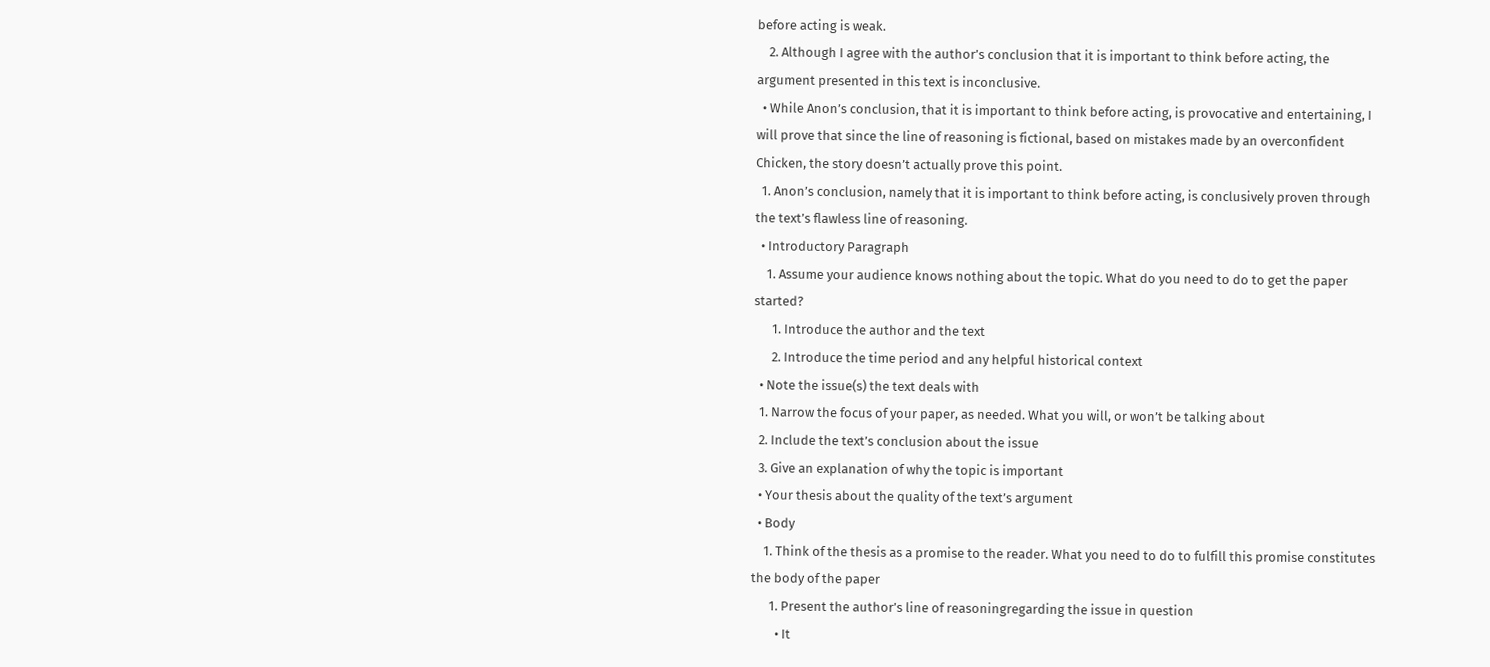before acting is weak.
    2. Although I agree with the author’s conclusion that it is important to think before acting, the argument presented in this text is inconclusive.
  • While Anon’s conclusion, that it is important to think before acting, is provocative and entertaining, I will prove that since the line of reasoning is fictional, based on mistakes made by an overconfident Chicken, the story doesn’t actually prove this point.
  1. Anon’s conclusion, namely that it is important to think before acting, is conclusively proven through the text’s flawless line of reasoning.
  • Introductory Paragraph
    1. Assume your audience knows nothing about the topic. What do you need to do to get the paper started?
      1. Introduce the author and the text
      2. Introduce the time period and any helpful historical context
  • Note the issue(s) the text deals with
  1. Narrow the focus of your paper, as needed. What you will, or won’t be talking about
  2. Include the text’s conclusion about the issue
  3. Give an explanation of why the topic is important
  • Your thesis about the quality of the text’s argument
  • Body
    1. Think of the thesis as a promise to the reader. What you need to do to fulfill this promise constitutes the body of the paper
      1. Present the author’s line of reasoningregarding the issue in question
        • It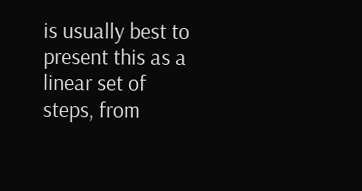is usually best to present this as a linear set of steps, from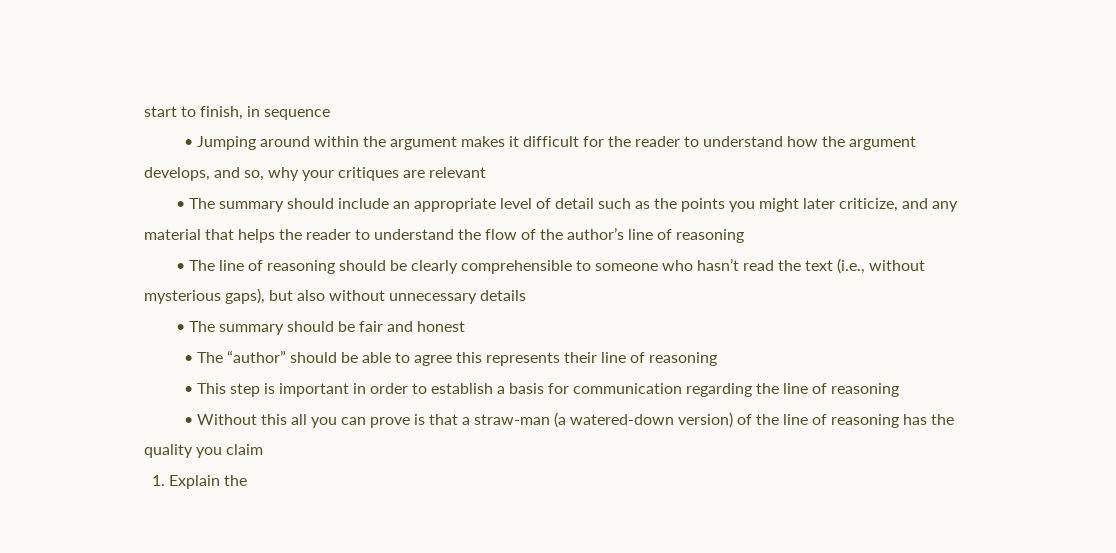start to finish, in sequence
          • Jumping around within the argument makes it difficult for the reader to understand how the argument develops, and so, why your critiques are relevant
        • The summary should include an appropriate level of detail such as the points you might later criticize, and any material that helps the reader to understand the flow of the author’s line of reasoning
        • The line of reasoning should be clearly comprehensible to someone who hasn’t read the text (i.e., without mysterious gaps), but also without unnecessary details
        • The summary should be fair and honest
          • The “author” should be able to agree this represents their line of reasoning
          • This step is important in order to establish a basis for communication regarding the line of reasoning
          • Without this all you can prove is that a straw-man (a watered-down version) of the line of reasoning has the quality you claim
  1. Explain the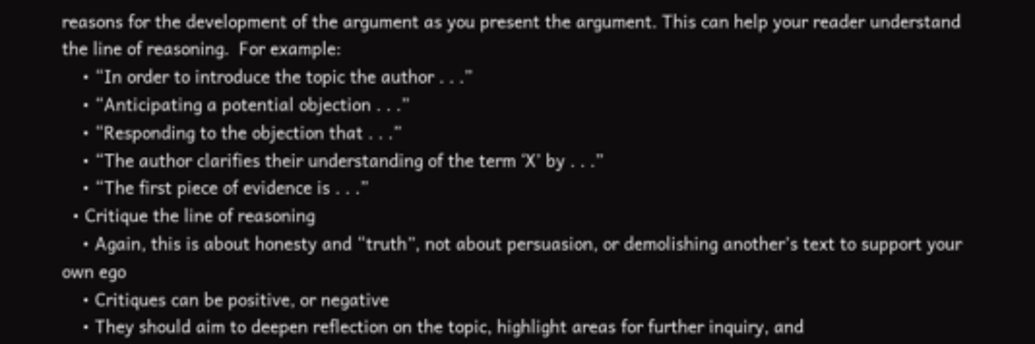reasons for the development of the argument as you present the argument. This can help your reader understand the line of reasoning.  For example:
    • “In order to introduce the topic the author . . .”
    • “Anticipating a potential objection . . .”
    • “Responding to the objection that . . .”
    • “The author clarifies their understanding of the term ‘X’ by . . .”
    • “The first piece of evidence is . . .”
  • Critique the line of reasoning
    • Again, this is about honesty and “truth”, not about persuasion, or demolishing another’s text to support your own ego
    • Critiques can be positive, or negative
    • They should aim to deepen reflection on the topic, highlight areas for further inquiry, and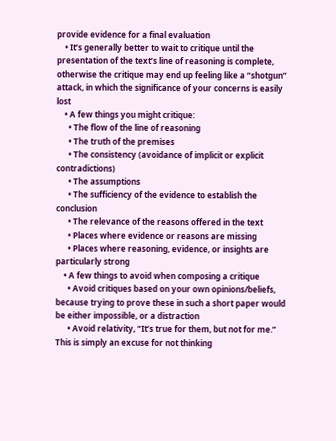provide evidence for a final evaluation
    • It’s generally better to wait to critique until the presentation of the text’s line of reasoning is complete, otherwise the critique may end up feeling like a “shotgun” attack, in which the significance of your concerns is easily lost
    • A few things you might critique:
      • The flow of the line of reasoning
      • The truth of the premises
      • The consistency (avoidance of implicit or explicit contradictions)
      • The assumptions
      • The sufficiency of the evidence to establish the conclusion
      • The relevance of the reasons offered in the text
      • Places where evidence or reasons are missing
      • Places where reasoning, evidence, or insights are particularly strong
    • A few things to avoid when composing a critique
      • Avoid critiques based on your own opinions/beliefs, because trying to prove these in such a short paper would be either impossible, or a distraction
      • Avoid relativity, “It’s true for them, but not for me.” This is simply an excuse for not thinking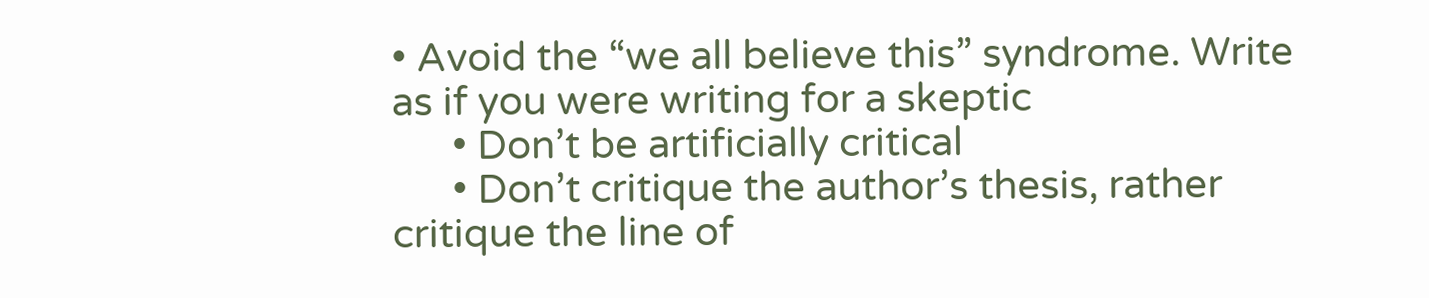• Avoid the “we all believe this” syndrome. Write as if you were writing for a skeptic
      • Don’t be artificially critical
      • Don’t critique the author’s thesis, rather critique the line of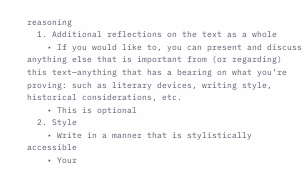reasoning
  1. Additional reflections on the text as a whole
    • If you would like to, you can present and discuss anything else that is important from (or regarding) this text—anything that has a bearing on what you’re proving: such as literary devices, writing style, historical considerations, etc.
    • This is optional
  2. Style
    • Write in a manner that is stylistically accessible
    • Your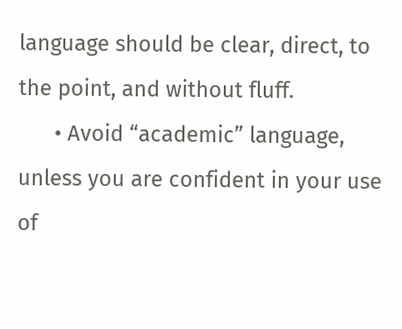language should be clear, direct, to the point, and without fluff.
      • Avoid “academic” language, unless you are confident in your use of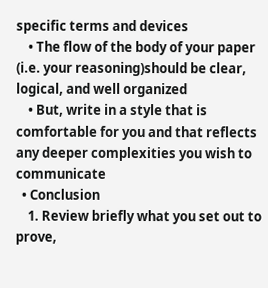specific terms and devices
    • The flow of the body of your paper (i.e. your reasoning)should be clear, logical, and well organized
    • But, write in a style that is comfortable for you and that reflects any deeper complexities you wish to communicate
  • Conclusion
    1. Review briefly what you set out to prove,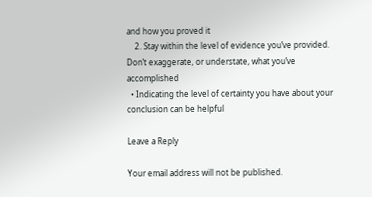and how you proved it
    2. Stay within the level of evidence you’ve provided. Don’t exaggerate, or understate, what you’ve accomplished
  • Indicating the level of certainty you have about your conclusion can be helpful

Leave a Reply

Your email address will not be published.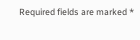Required fields are marked *